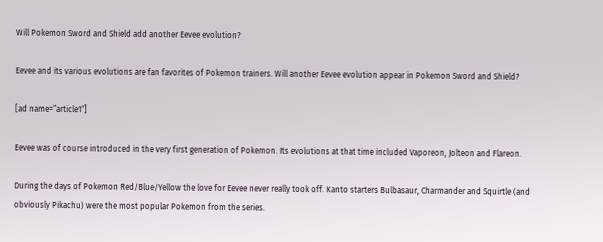Will Pokemon Sword and Shield add another Eevee evolution?

Eevee and its various evolutions are fan favorites of Pokemon trainers. Will another Eevee evolution appear in Pokemon Sword and Shield?

[ad name=”article1″]

Eevee was of course introduced in the very first generation of Pokemon. Its evolutions at that time included Vaporeon, Jolteon and Flareon.

During the days of Pokemon Red/Blue/Yellow the love for Eevee never really took off. Kanto starters Bulbasaur, Charmander and Squirtle (and obviously Pikachu) were the most popular Pokemon from the series.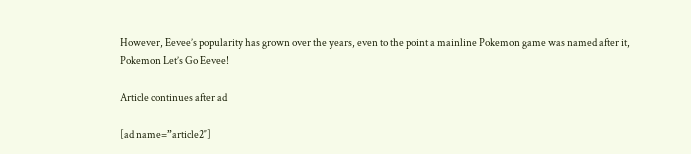However, Eevee’s popularity has grown over the years, even to the point a mainline Pokemon game was named after it, Pokemon Let’s Go Eevee!

Article continues after ad

[ad name=”article2″]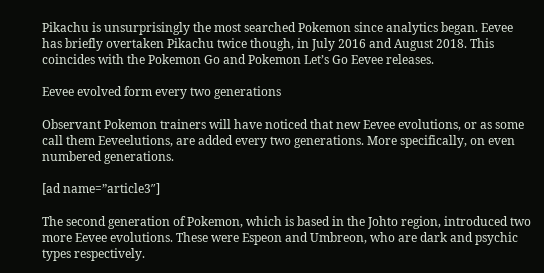Pikachu is unsurprisingly the most searched Pokemon since analytics began. Eevee has briefly overtaken Pikachu twice though, in July 2016 and August 2018. This coincides with the Pokemon Go and Pokemon Let’s Go Eevee releases.

Eevee evolved form every two generations

Observant Pokemon trainers will have noticed that new Eevee evolutions, or as some call them Eeveelutions, are added every two generations. More specifically, on even numbered generations.

[ad name=”article3″]

The second generation of Pokemon, which is based in the Johto region, introduced two more Eevee evolutions. These were Espeon and Umbreon, who are dark and psychic types respectively.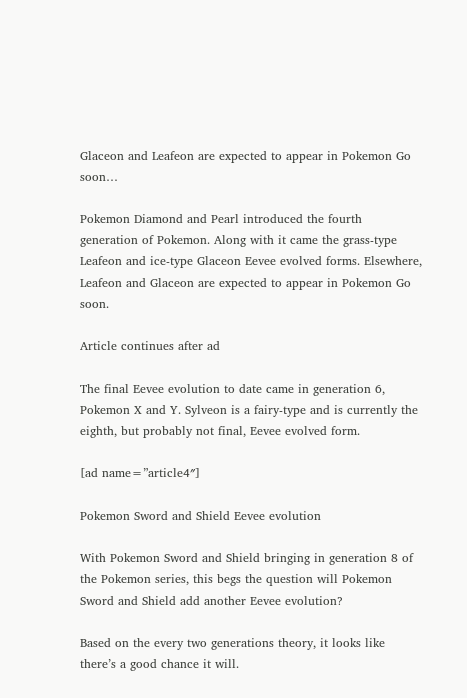Glaceon and Leafeon are expected to appear in Pokemon Go soon…

Pokemon Diamond and Pearl introduced the fourth generation of Pokemon. Along with it came the grass-type Leafeon and ice-type Glaceon Eevee evolved forms. Elsewhere, Leafeon and Glaceon are expected to appear in Pokemon Go soon.

Article continues after ad

The final Eevee evolution to date came in generation 6, Pokemon X and Y. Sylveon is a fairy-type and is currently the eighth, but probably not final, Eevee evolved form.

[ad name=”article4″]

Pokemon Sword and Shield Eevee evolution

With Pokemon Sword and Shield bringing in generation 8 of the Pokemon series, this begs the question will Pokemon Sword and Shield add another Eevee evolution?

Based on the every two generations theory, it looks like there’s a good chance it will.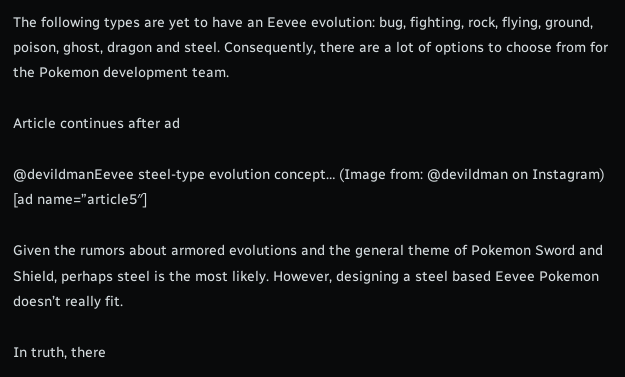The following types are yet to have an Eevee evolution: bug, fighting, rock, flying, ground, poison, ghost, dragon and steel. Consequently, there are a lot of options to choose from for the Pokemon development team.

Article continues after ad

@devildmanEevee steel-type evolution concept… (Image from: @devildman on Instagram)
[ad name=”article5″]

Given the rumors about armored evolutions and the general theme of Pokemon Sword and Shield, perhaps steel is the most likely. However, designing a steel based Eevee Pokemon doesn’t really fit.

In truth, there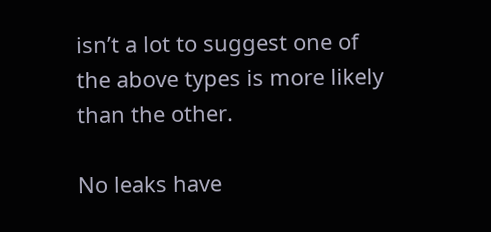isn’t a lot to suggest one of the above types is more likely than the other.

No leaks have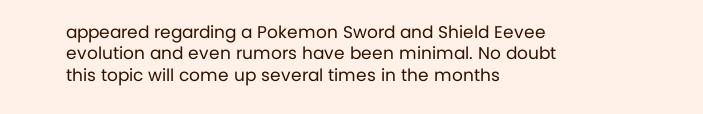appeared regarding a Pokemon Sword and Shield Eevee evolution and even rumors have been minimal. No doubt this topic will come up several times in the months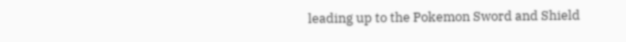leading up to the Pokemon Sword and Shield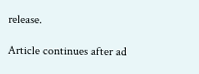release.

Article continues after ad